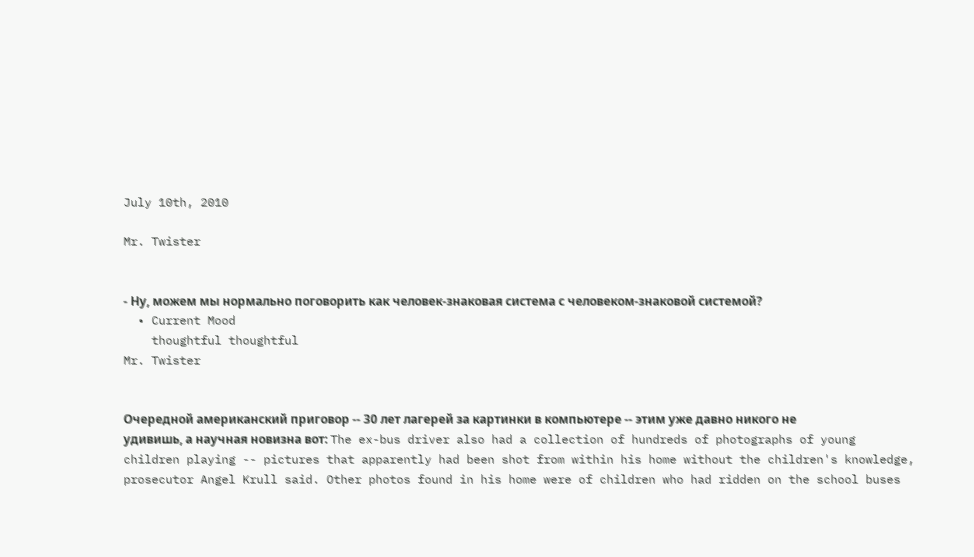July 10th, 2010

Mr. Twister


- Ну, можем мы нормально поговорить как человек-знаковая система с человеком-знаковой системой?
  • Current Mood
    thoughtful thoughtful
Mr. Twister


Очередной американский приговор -- 30 лет лагерей за картинки в компьютере -- этим уже давно никого не удивишь, а научная новизна вот: The ex-bus driver also had a collection of hundreds of photographs of young children playing -- pictures that apparently had been shot from within his home without the children's knowledge, prosecutor Angel Krull said. Other photos found in his home were of children who had ridden on the school buses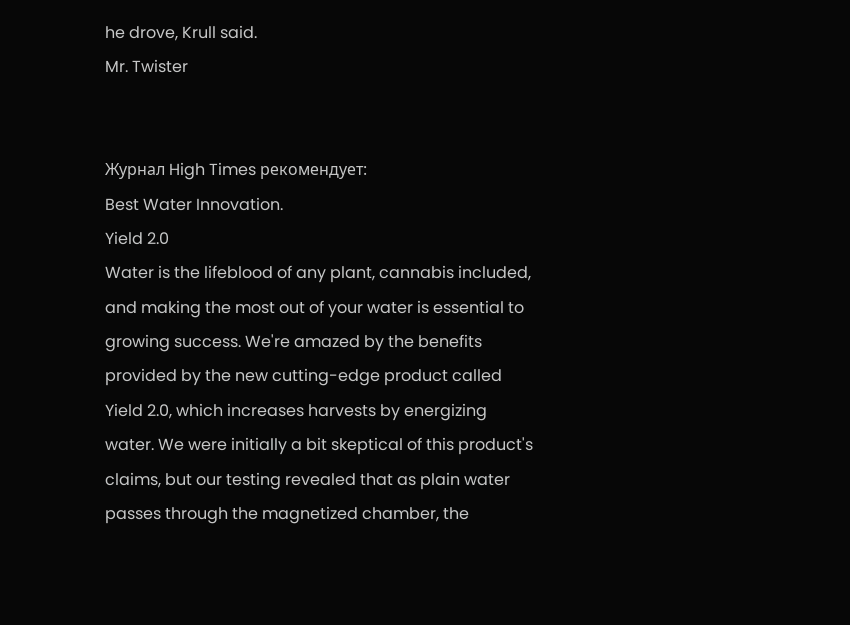he drove, Krull said.
Mr. Twister


Журнал High Times рекомендует:
Best Water Innovation.
Yield 2.0
Water is the lifeblood of any plant, cannabis included, and making the most out of your water is essential to growing success. We're amazed by the benefits provided by the new cutting-edge product called Yield 2.0, which increases harvests by energizing water. We were initially a bit skeptical of this product's claims, but our testing revealed that as plain water passes through the magnetized chamber, the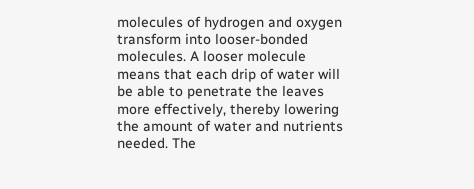molecules of hydrogen and oxygen transform into looser-bonded molecules. A looser molecule means that each drip of water will be able to penetrate the leaves more effectively, thereby lowering the amount of water and nutrients needed. The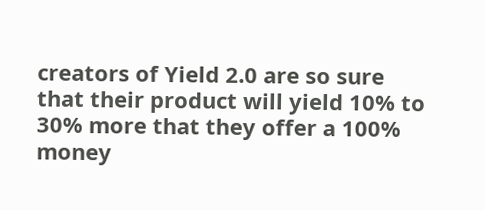creators of Yield 2.0 are so sure that their product will yield 10% to 30% more that they offer a 100% money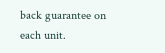back guarantee on each unit.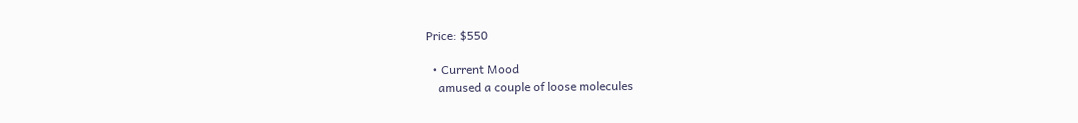Price: $550

  • Current Mood
    amused a couple of loose molecules